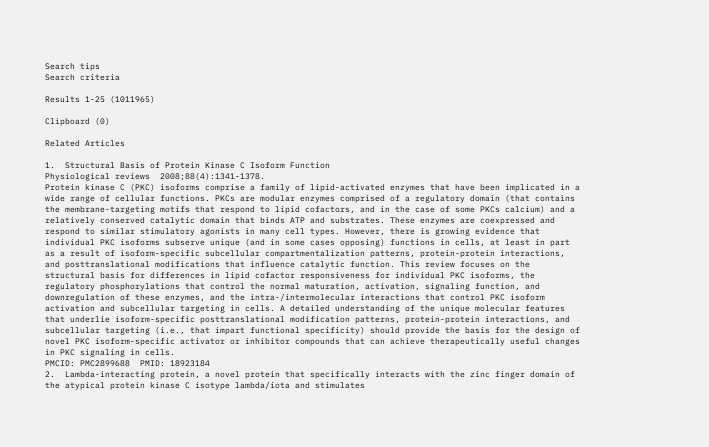Search tips
Search criteria

Results 1-25 (1011965)

Clipboard (0)

Related Articles

1.  Structural Basis of Protein Kinase C Isoform Function
Physiological reviews  2008;88(4):1341-1378.
Protein kinase C (PKC) isoforms comprise a family of lipid-activated enzymes that have been implicated in a wide range of cellular functions. PKCs are modular enzymes comprised of a regulatory domain (that contains the membrane-targeting motifs that respond to lipid cofactors, and in the case of some PKCs calcium) and a relatively conserved catalytic domain that binds ATP and substrates. These enzymes are coexpressed and respond to similar stimulatory agonists in many cell types. However, there is growing evidence that individual PKC isoforms subserve unique (and in some cases opposing) functions in cells, at least in part as a result of isoform-specific subcellular compartmentalization patterns, protein-protein interactions, and posttranslational modifications that influence catalytic function. This review focuses on the structural basis for differences in lipid cofactor responsiveness for individual PKC isoforms, the regulatory phosphorylations that control the normal maturation, activation, signaling function, and downregulation of these enzymes, and the intra-/intermolecular interactions that control PKC isoform activation and subcellular targeting in cells. A detailed understanding of the unique molecular features that underlie isoform-specific posttranslational modification patterns, protein-protein interactions, and subcellular targeting (i.e., that impart functional specificity) should provide the basis for the design of novel PKC isoform-specific activator or inhibitor compounds that can achieve therapeutically useful changes in PKC signaling in cells.
PMCID: PMC2899688  PMID: 18923184
2.  Lambda-interacting protein, a novel protein that specifically interacts with the zinc finger domain of the atypical protein kinase C isotype lambda/iota and stimulates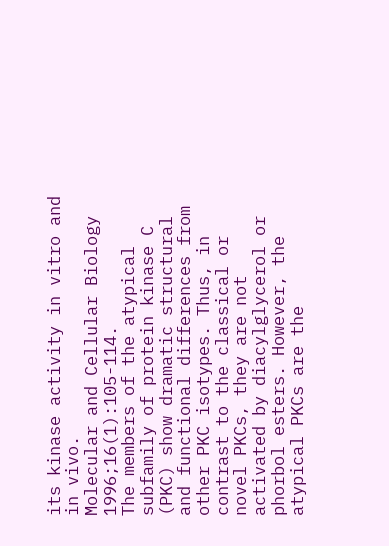its kinase activity in vitro and in vivo.
Molecular and Cellular Biology  1996;16(1):105-114.
The members of the atypical subfamily of protein kinase C (PKC) show dramatic structural and functional differences from other PKC isotypes. Thus, in contrast to the classical or novel PKCs, they are not activated by diacylglycerol or phorbol esters. However, the atypical PKCs are the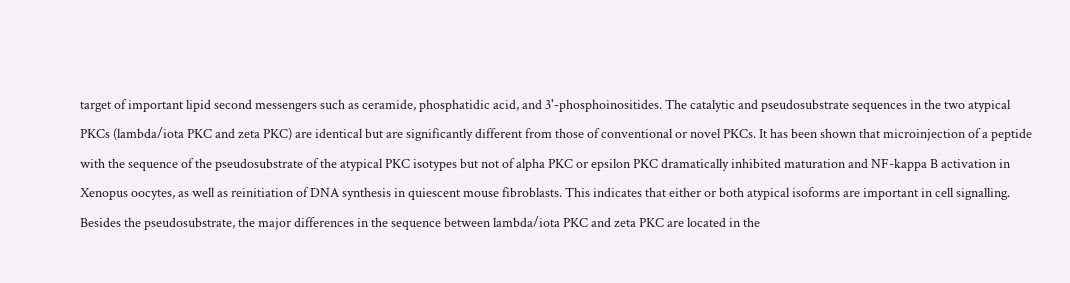target of important lipid second messengers such as ceramide, phosphatidic acid, and 3'-phosphoinositides. The catalytic and pseudosubstrate sequences in the two atypical PKCs (lambda/iota PKC and zeta PKC) are identical but are significantly different from those of conventional or novel PKCs. It has been shown that microinjection of a peptide with the sequence of the pseudosubstrate of the atypical PKC isotypes but not of alpha PKC or epsilon PKC dramatically inhibited maturation and NF-kappa B activation in Xenopus oocytes, as well as reinitiation of DNA synthesis in quiescent mouse fibroblasts. This indicates that either or both atypical isoforms are important in cell signalling. Besides the pseudosubstrate, the major differences in the sequence between lambda/iota PKC and zeta PKC are located in the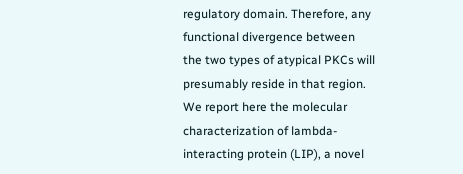regulatory domain. Therefore, any functional divergence between the two types of atypical PKCs will presumably reside in that region. We report here the molecular characterization of lambda-interacting protein (LIP), a novel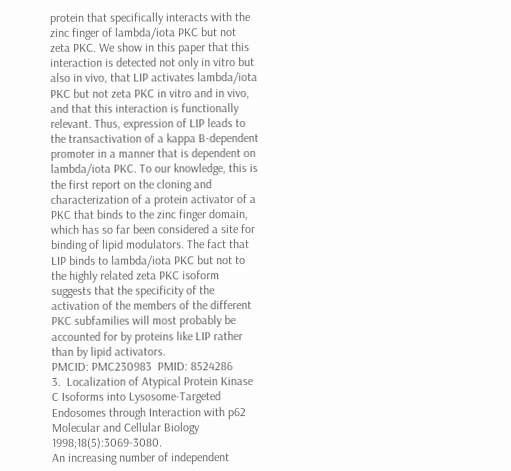protein that specifically interacts with the zinc finger of lambda/iota PKC but not zeta PKC. We show in this paper that this interaction is detected not only in vitro but also in vivo, that LIP activates lambda/iota PKC but not zeta PKC in vitro and in vivo, and that this interaction is functionally relevant. Thus, expression of LIP leads to the transactivation of a kappa B-dependent promoter in a manner that is dependent on lambda/iota PKC. To our knowledge, this is the first report on the cloning and characterization of a protein activator of a PKC that binds to the zinc finger domain, which has so far been considered a site for binding of lipid modulators. The fact that LIP binds to lambda/iota PKC but not to the highly related zeta PKC isoform suggests that the specificity of the activation of the members of the different PKC subfamilies will most probably be accounted for by proteins like LIP rather than by lipid activators.
PMCID: PMC230983  PMID: 8524286
3.  Localization of Atypical Protein Kinase C Isoforms into Lysosome-Targeted Endosomes through Interaction with p62
Molecular and Cellular Biology  1998;18(5):3069-3080.
An increasing number of independent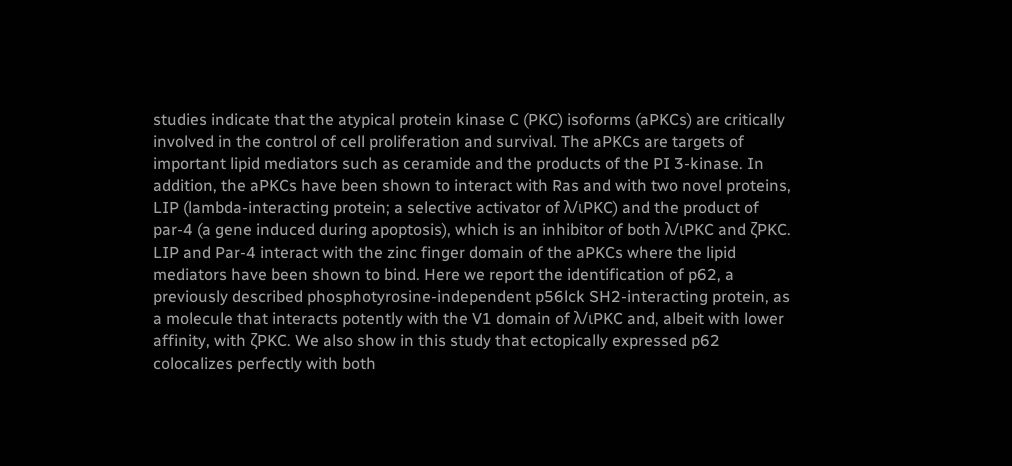studies indicate that the atypical protein kinase C (PKC) isoforms (aPKCs) are critically involved in the control of cell proliferation and survival. The aPKCs are targets of important lipid mediators such as ceramide and the products of the PI 3-kinase. In addition, the aPKCs have been shown to interact with Ras and with two novel proteins, LIP (lambda-interacting protein; a selective activator of λ/ιPKC) and the product of par-4 (a gene induced during apoptosis), which is an inhibitor of both λ/ιPKC and ζPKC. LIP and Par-4 interact with the zinc finger domain of the aPKCs where the lipid mediators have been shown to bind. Here we report the identification of p62, a previously described phosphotyrosine-independent p56lck SH2-interacting protein, as a molecule that interacts potently with the V1 domain of λ/ιPKC and, albeit with lower affinity, with ζPKC. We also show in this study that ectopically expressed p62 colocalizes perfectly with both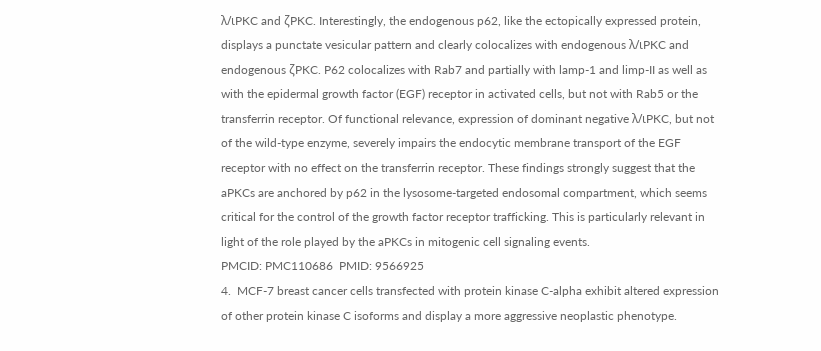λ/ιPKC and ζPKC. Interestingly, the endogenous p62, like the ectopically expressed protein, displays a punctate vesicular pattern and clearly colocalizes with endogenous λ/ιPKC and endogenous ζPKC. P62 colocalizes with Rab7 and partially with lamp-1 and limp-II as well as with the epidermal growth factor (EGF) receptor in activated cells, but not with Rab5 or the transferrin receptor. Of functional relevance, expression of dominant negative λ/ιPKC, but not of the wild-type enzyme, severely impairs the endocytic membrane transport of the EGF receptor with no effect on the transferrin receptor. These findings strongly suggest that the aPKCs are anchored by p62 in the lysosome-targeted endosomal compartment, which seems critical for the control of the growth factor receptor trafficking. This is particularly relevant in light of the role played by the aPKCs in mitogenic cell signaling events.
PMCID: PMC110686  PMID: 9566925
4.  MCF-7 breast cancer cells transfected with protein kinase C-alpha exhibit altered expression of other protein kinase C isoforms and display a more aggressive neoplastic phenotype.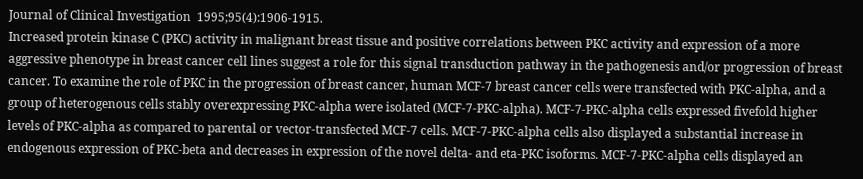Journal of Clinical Investigation  1995;95(4):1906-1915.
Increased protein kinase C (PKC) activity in malignant breast tissue and positive correlations between PKC activity and expression of a more aggressive phenotype in breast cancer cell lines suggest a role for this signal transduction pathway in the pathogenesis and/or progression of breast cancer. To examine the role of PKC in the progression of breast cancer, human MCF-7 breast cancer cells were transfected with PKC-alpha, and a group of heterogenous cells stably overexpressing PKC-alpha were isolated (MCF-7-PKC-alpha). MCF-7-PKC-alpha cells expressed fivefold higher levels of PKC-alpha as compared to parental or vector-transfected MCF-7 cells. MCF-7-PKC-alpha cells also displayed a substantial increase in endogenous expression of PKC-beta and decreases in expression of the novel delta- and eta-PKC isoforms. MCF-7-PKC-alpha cells displayed an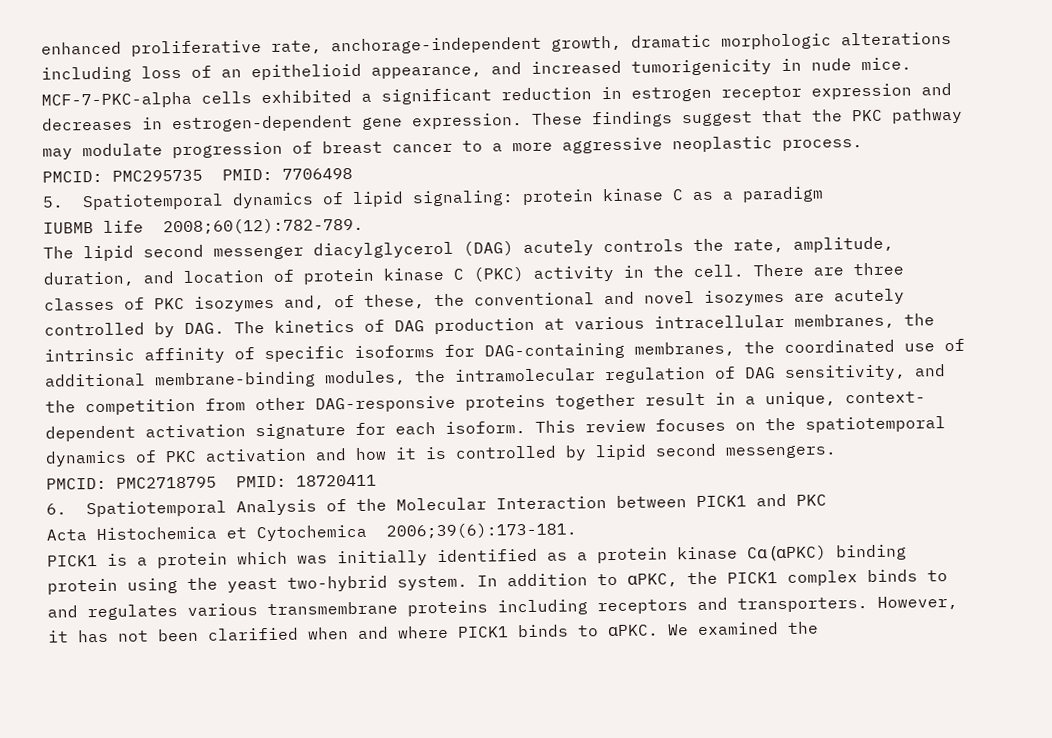enhanced proliferative rate, anchorage-independent growth, dramatic morphologic alterations including loss of an epithelioid appearance, and increased tumorigenicity in nude mice. MCF-7-PKC-alpha cells exhibited a significant reduction in estrogen receptor expression and decreases in estrogen-dependent gene expression. These findings suggest that the PKC pathway may modulate progression of breast cancer to a more aggressive neoplastic process.
PMCID: PMC295735  PMID: 7706498
5.  Spatiotemporal dynamics of lipid signaling: protein kinase C as a paradigm
IUBMB life  2008;60(12):782-789.
The lipid second messenger diacylglycerol (DAG) acutely controls the rate, amplitude, duration, and location of protein kinase C (PKC) activity in the cell. There are three classes of PKC isozymes and, of these, the conventional and novel isozymes are acutely controlled by DAG. The kinetics of DAG production at various intracellular membranes, the intrinsic affinity of specific isoforms for DAG-containing membranes, the coordinated use of additional membrane-binding modules, the intramolecular regulation of DAG sensitivity, and the competition from other DAG-responsive proteins together result in a unique, context-dependent activation signature for each isoform. This review focuses on the spatiotemporal dynamics of PKC activation and how it is controlled by lipid second messengers.
PMCID: PMC2718795  PMID: 18720411
6.  Spatiotemporal Analysis of the Molecular Interaction between PICK1 and PKC
Acta Histochemica et Cytochemica  2006;39(6):173-181.
PICK1 is a protein which was initially identified as a protein kinase Cα (αPKC) binding protein using the yeast two-hybrid system. In addition to αPKC, the PICK1 complex binds to and regulates various transmembrane proteins including receptors and transporters. However, it has not been clarified when and where PICK1 binds to αPKC. We examined the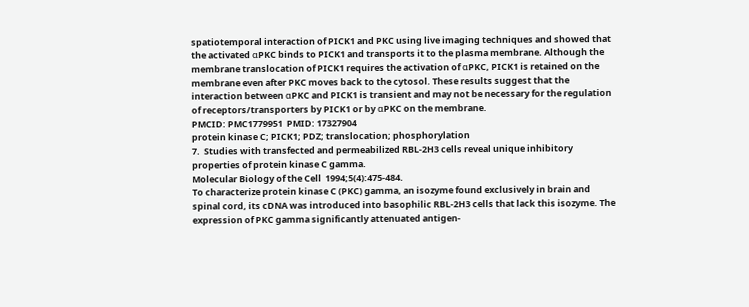spatiotemporal interaction of PICK1 and PKC using live imaging techniques and showed that the activated αPKC binds to PICK1 and transports it to the plasma membrane. Although the membrane translocation of PICK1 requires the activation of αPKC, PICK1 is retained on the membrane even after PKC moves back to the cytosol. These results suggest that the interaction between αPKC and PICK1 is transient and may not be necessary for the regulation of receptors/transporters by PICK1 or by αPKC on the membrane.
PMCID: PMC1779951  PMID: 17327904
protein kinase C; PICK1; PDZ; translocation; phosphorylation
7.  Studies with transfected and permeabilized RBL-2H3 cells reveal unique inhibitory properties of protein kinase C gamma.
Molecular Biology of the Cell  1994;5(4):475-484.
To characterize protein kinase C (PKC) gamma, an isozyme found exclusively in brain and spinal cord, its cDNA was introduced into basophilic RBL-2H3 cells that lack this isozyme. The expression of PKC gamma significantly attenuated antigen-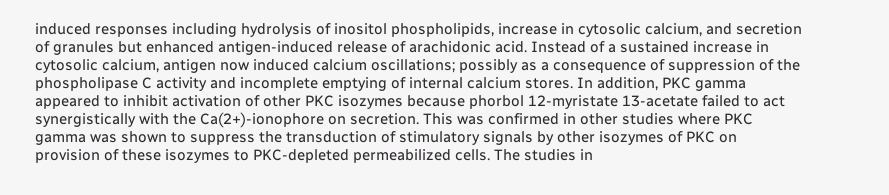induced responses including hydrolysis of inositol phospholipids, increase in cytosolic calcium, and secretion of granules but enhanced antigen-induced release of arachidonic acid. Instead of a sustained increase in cytosolic calcium, antigen now induced calcium oscillations; possibly as a consequence of suppression of the phospholipase C activity and incomplete emptying of internal calcium stores. In addition, PKC gamma appeared to inhibit activation of other PKC isozymes because phorbol 12-myristate 13-acetate failed to act synergistically with the Ca(2+)-ionophore on secretion. This was confirmed in other studies where PKC gamma was shown to suppress the transduction of stimulatory signals by other isozymes of PKC on provision of these isozymes to PKC-depleted permeabilized cells. The studies in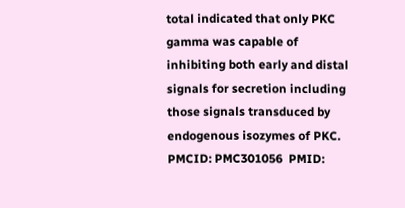total indicated that only PKC gamma was capable of inhibiting both early and distal signals for secretion including those signals transduced by endogenous isozymes of PKC.
PMCID: PMC301056  PMID: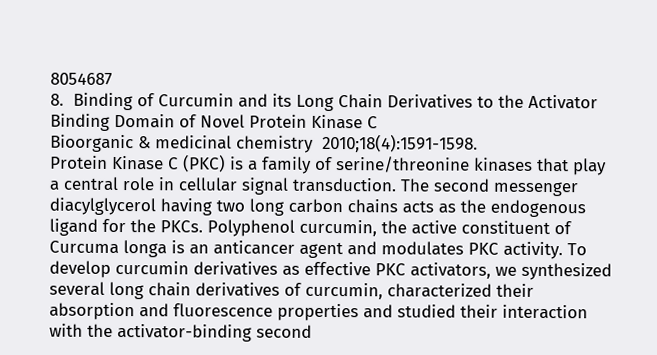8054687
8.  Binding of Curcumin and its Long Chain Derivatives to the Activator Binding Domain of Novel Protein Kinase C
Bioorganic & medicinal chemistry  2010;18(4):1591-1598.
Protein Kinase C (PKC) is a family of serine/threonine kinases that play a central role in cellular signal transduction. The second messenger diacylglycerol having two long carbon chains acts as the endogenous ligand for the PKCs. Polyphenol curcumin, the active constituent of Curcuma longa is an anticancer agent and modulates PKC activity. To develop curcumin derivatives as effective PKC activators, we synthesized several long chain derivatives of curcumin, characterized their absorption and fluorescence properties and studied their interaction with the activator-binding second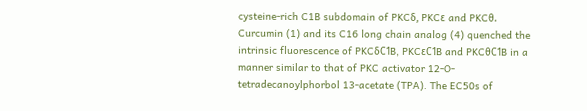cysteine-rich C1B subdomain of PKCδ, PKCε and PKCθ. Curcumin (1) and its C16 long chain analog (4) quenched the intrinsic fluorescence of PKCδC1B, PKCεC1B and PKCθC1B in a manner similar to that of PKC activator 12-O-tetradecanoylphorbol 13-acetate (TPA). The EC50s of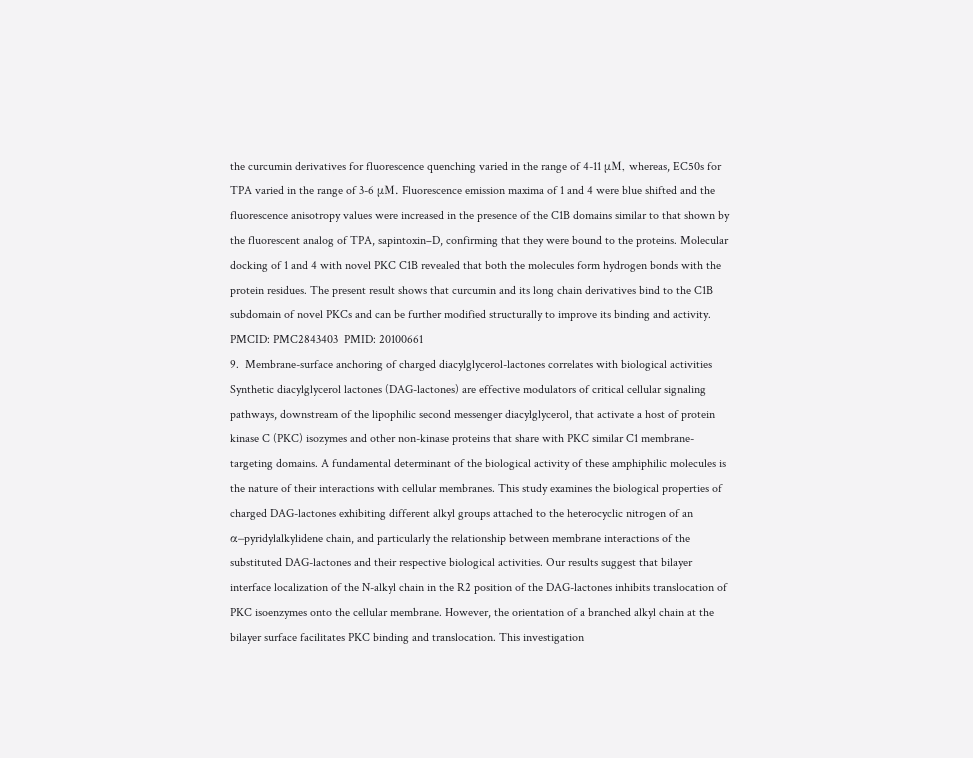the curcumin derivatives for fluorescence quenching varied in the range of 4-11 μM, whereas, EC50s for TPA varied in the range of 3-6 μM. Fluorescence emission maxima of 1 and 4 were blue shifted and the fluorescence anisotropy values were increased in the presence of the C1B domains similar to that shown by the fluorescent analog of TPA, sapintoxin–D, confirming that they were bound to the proteins. Molecular docking of 1 and 4 with novel PKC C1B revealed that both the molecules form hydrogen bonds with the protein residues. The present result shows that curcumin and its long chain derivatives bind to the C1B subdomain of novel PKCs and can be further modified structurally to improve its binding and activity.
PMCID: PMC2843403  PMID: 20100661
9.  Membrane-surface anchoring of charged diacylglycerol-lactones correlates with biological activities
Synthetic diacylglycerol lactones (DAG-lactones) are effective modulators of critical cellular signaling pathways, downstream of the lipophilic second messenger diacylglycerol, that activate a host of protein kinase C (PKC) isozymes and other non-kinase proteins that share with PKC similar C1 membrane-targeting domains. A fundamental determinant of the biological activity of these amphiphilic molecules is the nature of their interactions with cellular membranes. This study examines the biological properties of charged DAG-lactones exhibiting different alkyl groups attached to the heterocyclic nitrogen of an α–pyridylalkylidene chain, and particularly the relationship between membrane interactions of the substituted DAG-lactones and their respective biological activities. Our results suggest that bilayer interface localization of the N-alkyl chain in the R2 position of the DAG-lactones inhibits translocation of PKC isoenzymes onto the cellular membrane. However, the orientation of a branched alkyl chain at the bilayer surface facilitates PKC binding and translocation. This investigation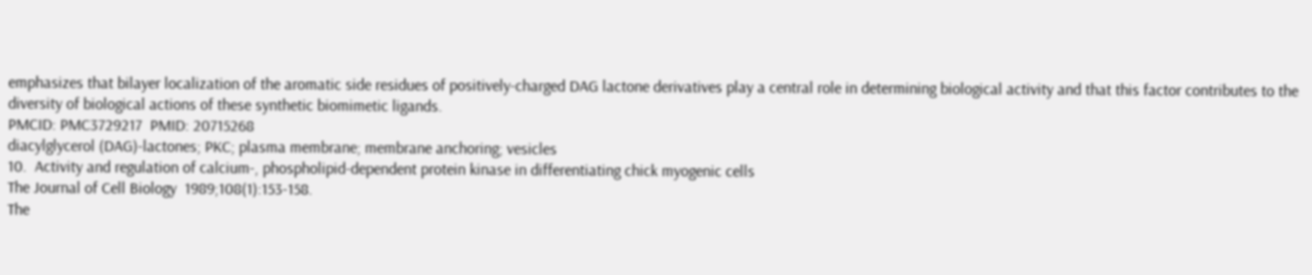emphasizes that bilayer localization of the aromatic side residues of positively-charged DAG lactone derivatives play a central role in determining biological activity and that this factor contributes to the diversity of biological actions of these synthetic biomimetic ligands.
PMCID: PMC3729217  PMID: 20715268
diacylglycerol (DAG)-lactones; PKC; plasma membrane; membrane anchoring; vesicles
10.  Activity and regulation of calcium-, phospholipid-dependent protein kinase in differentiating chick myogenic cells
The Journal of Cell Biology  1989;108(1):153-158.
The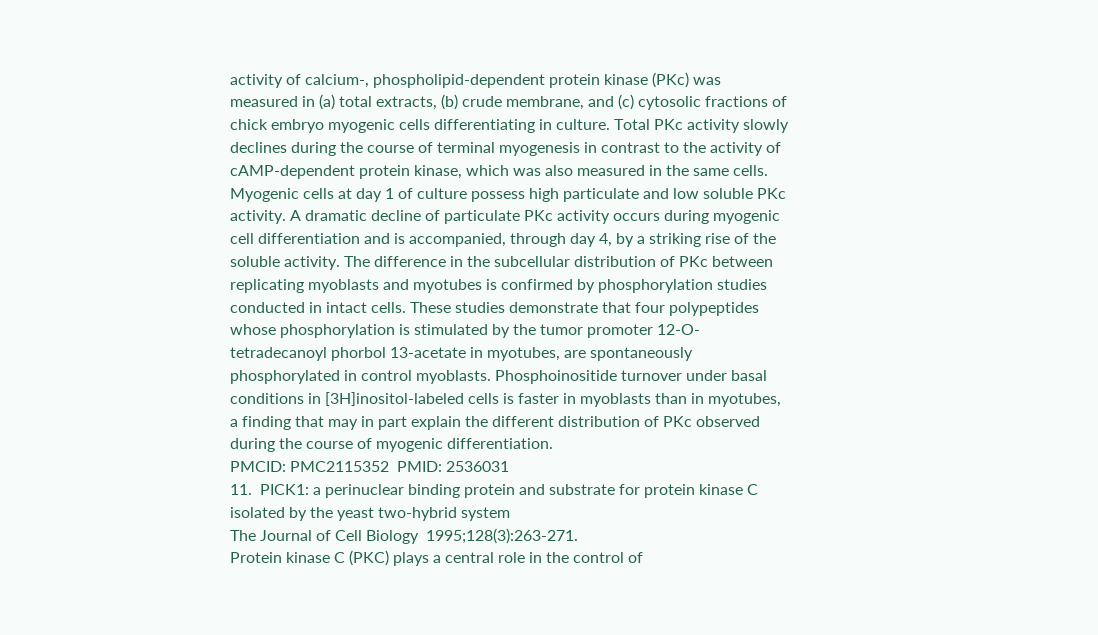activity of calcium-, phospholipid-dependent protein kinase (PKc) was measured in (a) total extracts, (b) crude membrane, and (c) cytosolic fractions of chick embryo myogenic cells differentiating in culture. Total PKc activity slowly declines during the course of terminal myogenesis in contrast to the activity of cAMP-dependent protein kinase, which was also measured in the same cells. Myogenic cells at day 1 of culture possess high particulate and low soluble PKc activity. A dramatic decline of particulate PKc activity occurs during myogenic cell differentiation and is accompanied, through day 4, by a striking rise of the soluble activity. The difference in the subcellular distribution of PKc between replicating myoblasts and myotubes is confirmed by phosphorylation studies conducted in intact cells. These studies demonstrate that four polypeptides whose phosphorylation is stimulated by the tumor promoter 12-O-tetradecanoyl phorbol 13-acetate in myotubes, are spontaneously phosphorylated in control myoblasts. Phosphoinositide turnover under basal conditions in [3H]inositol-labeled cells is faster in myoblasts than in myotubes, a finding that may in part explain the different distribution of PKc observed during the course of myogenic differentiation.
PMCID: PMC2115352  PMID: 2536031
11.  PICK1: a perinuclear binding protein and substrate for protein kinase C isolated by the yeast two-hybrid system
The Journal of Cell Biology  1995;128(3):263-271.
Protein kinase C (PKC) plays a central role in the control of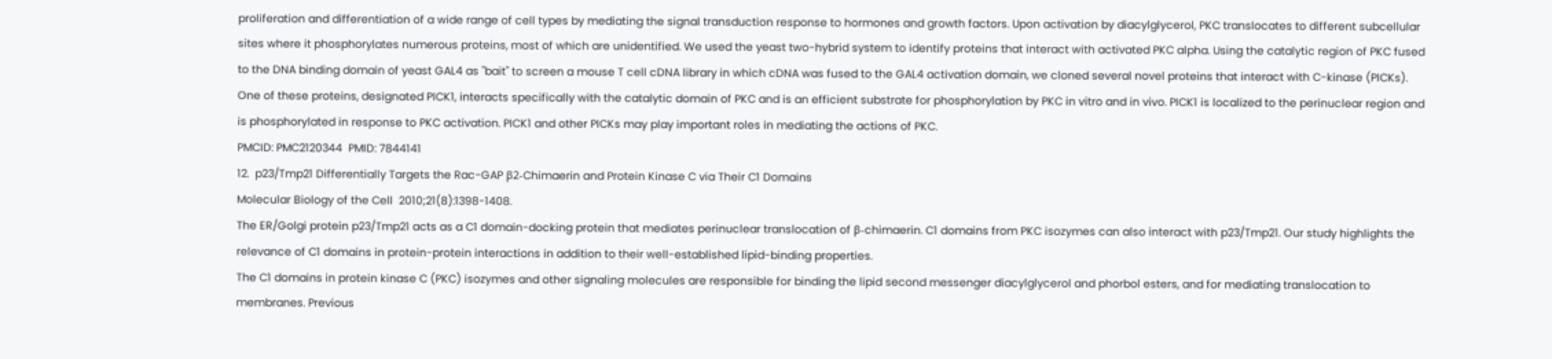proliferation and differentiation of a wide range of cell types by mediating the signal transduction response to hormones and growth factors. Upon activation by diacylglycerol, PKC translocates to different subcellular sites where it phosphorylates numerous proteins, most of which are unidentified. We used the yeast two-hybrid system to identify proteins that interact with activated PKC alpha. Using the catalytic region of PKC fused to the DNA binding domain of yeast GAL4 as "bait" to screen a mouse T cell cDNA library in which cDNA was fused to the GAL4 activation domain, we cloned several novel proteins that interact with C-kinase (PICKs). One of these proteins, designated PICK1, interacts specifically with the catalytic domain of PKC and is an efficient substrate for phosphorylation by PKC in vitro and in vivo. PICK1 is localized to the perinuclear region and is phosphorylated in response to PKC activation. PICK1 and other PICKs may play important roles in mediating the actions of PKC.
PMCID: PMC2120344  PMID: 7844141
12.  p23/Tmp21 Differentially Targets the Rac-GAP β2-Chimaerin and Protein Kinase C via Their C1 Domains
Molecular Biology of the Cell  2010;21(8):1398-1408.
The ER/Golgi protein p23/Tmp21 acts as a C1 domain-docking protein that mediates perinuclear translocation of β-chimaerin. C1 domains from PKC isozymes can also interact with p23/Tmp21. Our study highlights the relevance of C1 domains in protein-protein interactions in addition to their well-established lipid-binding properties.
The C1 domains in protein kinase C (PKC) isozymes and other signaling molecules are responsible for binding the lipid second messenger diacylglycerol and phorbol esters, and for mediating translocation to membranes. Previous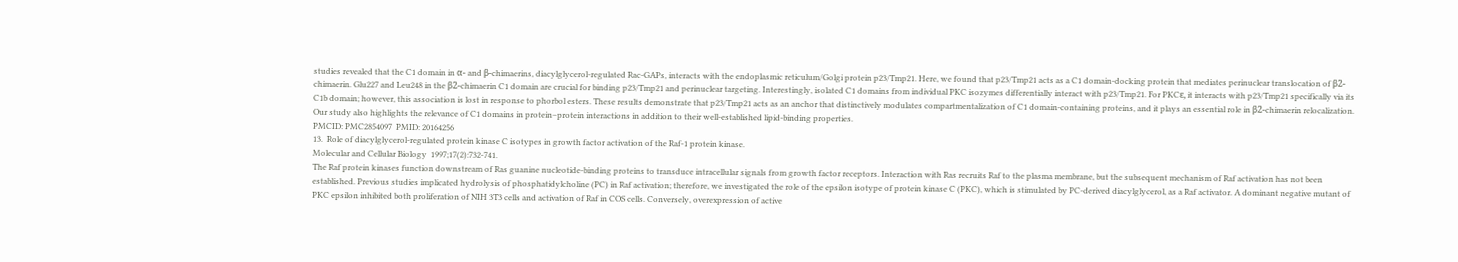studies revealed that the C1 domain in α- and β-chimaerins, diacylglycerol-regulated Rac-GAPs, interacts with the endoplasmic reticulum/Golgi protein p23/Tmp21. Here, we found that p23/Tmp21 acts as a C1 domain-docking protein that mediates perinuclear translocation of β2-chimaerin. Glu227 and Leu248 in the β2-chimaerin C1 domain are crucial for binding p23/Tmp21 and perinuclear targeting. Interestingly, isolated C1 domains from individual PKC isozymes differentially interact with p23/Tmp21. For PKCε, it interacts with p23/Tmp21 specifically via its C1b domain; however, this association is lost in response to phorbol esters. These results demonstrate that p23/Tmp21 acts as an anchor that distinctively modulates compartmentalization of C1 domain-containing proteins, and it plays an essential role in β2-chimaerin relocalization. Our study also highlights the relevance of C1 domains in protein–protein interactions in addition to their well-established lipid-binding properties.
PMCID: PMC2854097  PMID: 20164256
13.  Role of diacylglycerol-regulated protein kinase C isotypes in growth factor activation of the Raf-1 protein kinase.
Molecular and Cellular Biology  1997;17(2):732-741.
The Raf protein kinases function downstream of Ras guanine nucleotide-binding proteins to transduce intracellular signals from growth factor receptors. Interaction with Ras recruits Raf to the plasma membrane, but the subsequent mechanism of Raf activation has not been established. Previous studies implicated hydrolysis of phosphatidylcholine (PC) in Raf activation; therefore, we investigated the role of the epsilon isotype of protein kinase C (PKC), which is stimulated by PC-derived diacylglycerol, as a Raf activator. A dominant negative mutant of PKC epsilon inhibited both proliferation of NIH 3T3 cells and activation of Raf in COS cells. Conversely, overexpression of active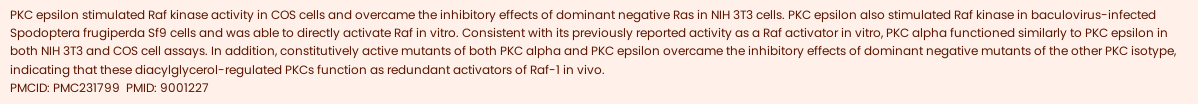PKC epsilon stimulated Raf kinase activity in COS cells and overcame the inhibitory effects of dominant negative Ras in NIH 3T3 cells. PKC epsilon also stimulated Raf kinase in baculovirus-infected Spodoptera frugiperda Sf9 cells and was able to directly activate Raf in vitro. Consistent with its previously reported activity as a Raf activator in vitro, PKC alpha functioned similarly to PKC epsilon in both NIH 3T3 and COS cell assays. In addition, constitutively active mutants of both PKC alpha and PKC epsilon overcame the inhibitory effects of dominant negative mutants of the other PKC isotype, indicating that these diacylglycerol-regulated PKCs function as redundant activators of Raf-1 in vivo.
PMCID: PMC231799  PMID: 9001227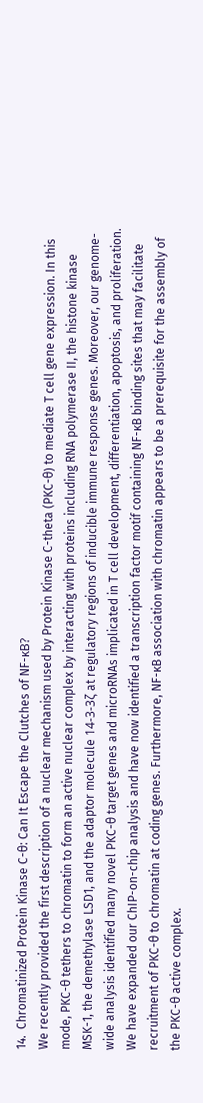14.  Chromatinized Protein Kinase C-θ: Can It Escape the Clutches of NF-κB?
We recently provided the first description of a nuclear mechanism used by Protein Kinase C-theta (PKC-θ) to mediate T cell gene expression. In this mode, PKC-θ tethers to chromatin to form an active nuclear complex by interacting with proteins including RNA polymerase II, the histone kinase MSK-1, the demethylase LSD1, and the adaptor molecule 14-3-3ζ at regulatory regions of inducible immune response genes. Moreover, our genome-wide analysis identified many novel PKC-θ target genes and microRNAs implicated in T cell development, differentiation, apoptosis, and proliferation. We have expanded our ChIP-on-chip analysis and have now identified a transcription factor motif containing NF-κB binding sites that may facilitate recruitment of PKC-θ to chromatin at coding genes. Furthermore, NF-κB association with chromatin appears to be a prerequisite for the assembly of the PKC-θ active complex.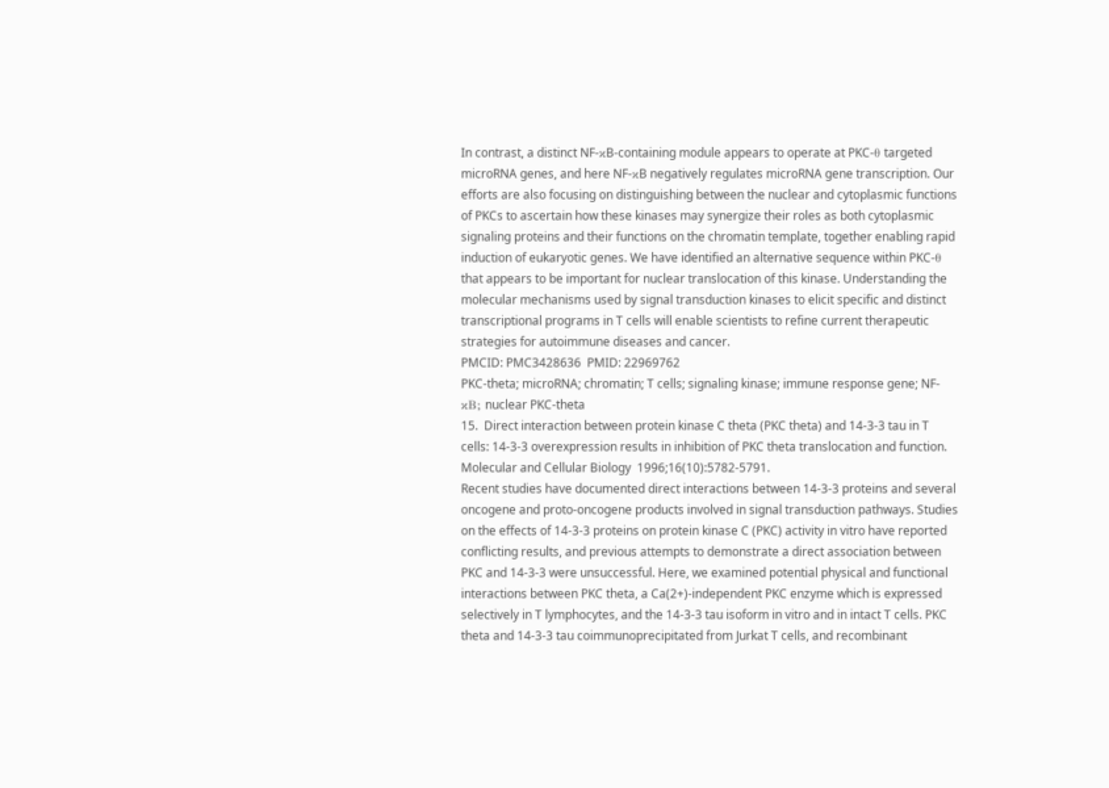In contrast, a distinct NF-κB-containing module appears to operate at PKC-θ targeted microRNA genes, and here NF-κB negatively regulates microRNA gene transcription. Our efforts are also focusing on distinguishing between the nuclear and cytoplasmic functions of PKCs to ascertain how these kinases may synergize their roles as both cytoplasmic signaling proteins and their functions on the chromatin template, together enabling rapid induction of eukaryotic genes. We have identified an alternative sequence within PKC-θ that appears to be important for nuclear translocation of this kinase. Understanding the molecular mechanisms used by signal transduction kinases to elicit specific and distinct transcriptional programs in T cells will enable scientists to refine current therapeutic strategies for autoimmune diseases and cancer.
PMCID: PMC3428636  PMID: 22969762
PKC-theta; microRNA; chromatin; T cells; signaling kinase; immune response gene; NF-κB; nuclear PKC-theta
15.  Direct interaction between protein kinase C theta (PKC theta) and 14-3-3 tau in T cells: 14-3-3 overexpression results in inhibition of PKC theta translocation and function.
Molecular and Cellular Biology  1996;16(10):5782-5791.
Recent studies have documented direct interactions between 14-3-3 proteins and several oncogene and proto-oncogene products involved in signal transduction pathways. Studies on the effects of 14-3-3 proteins on protein kinase C (PKC) activity in vitro have reported conflicting results, and previous attempts to demonstrate a direct association between PKC and 14-3-3 were unsuccessful. Here, we examined potential physical and functional interactions between PKC theta, a Ca(2+)-independent PKC enzyme which is expressed selectively in T lymphocytes, and the 14-3-3 tau isoform in vitro and in intact T cells. PKC theta and 14-3-3 tau coimmunoprecipitated from Jurkat T cells, and recombinant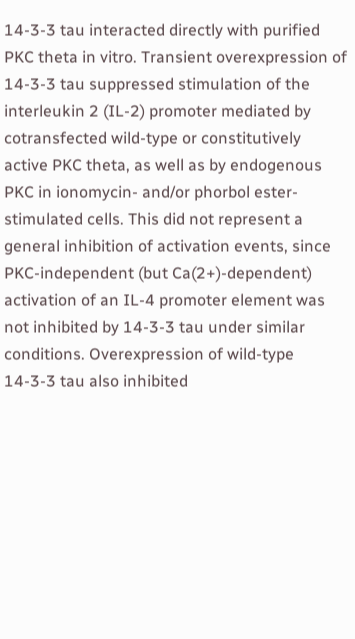14-3-3 tau interacted directly with purified PKC theta in vitro. Transient overexpression of 14-3-3 tau suppressed stimulation of the interleukin 2 (IL-2) promoter mediated by cotransfected wild-type or constitutively active PKC theta, as well as by endogenous PKC in ionomycin- and/or phorbol ester-stimulated cells. This did not represent a general inhibition of activation events, since PKC-independent (but Ca(2+)-dependent) activation of an IL-4 promoter element was not inhibited by 14-3-3 tau under similar conditions. Overexpression of wild-type 14-3-3 tau also inhibited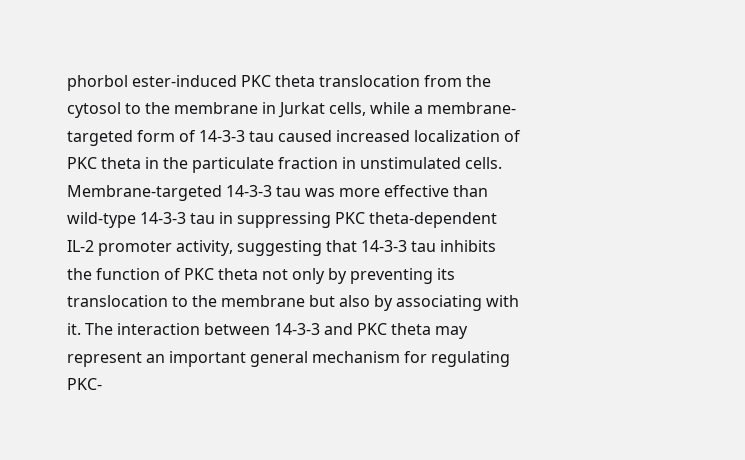phorbol ester-induced PKC theta translocation from the cytosol to the membrane in Jurkat cells, while a membrane-targeted form of 14-3-3 tau caused increased localization of PKC theta in the particulate fraction in unstimulated cells. Membrane-targeted 14-3-3 tau was more effective than wild-type 14-3-3 tau in suppressing PKC theta-dependent IL-2 promoter activity, suggesting that 14-3-3 tau inhibits the function of PKC theta not only by preventing its translocation to the membrane but also by associating with it. The interaction between 14-3-3 and PKC theta may represent an important general mechanism for regulating PKC-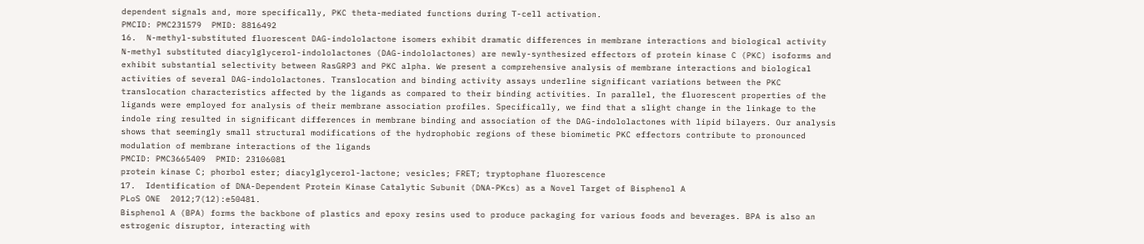dependent signals and, more specifically, PKC theta-mediated functions during T-cell activation.
PMCID: PMC231579  PMID: 8816492
16.  N-methyl-substituted fluorescent DAG-indololactone isomers exhibit dramatic differences in membrane interactions and biological activity
N-methyl substituted diacylglycerol-indololactones (DAG-indololactones) are newly-synthesized effectors of protein kinase C (PKC) isoforms and exhibit substantial selectivity between RasGRP3 and PKC alpha. We present a comprehensive analysis of membrane interactions and biological activities of several DAG-indololactones. Translocation and binding activity assays underline significant variations between the PKC translocation characteristics affected by the ligands as compared to their binding activities. In parallel, the fluorescent properties of the ligands were employed for analysis of their membrane association profiles. Specifically, we find that a slight change in the linkage to the indole ring resulted in significant differences in membrane binding and association of the DAG-indololactones with lipid bilayers. Our analysis shows that seemingly small structural modifications of the hydrophobic regions of these biomimetic PKC effectors contribute to pronounced modulation of membrane interactions of the ligands
PMCID: PMC3665409  PMID: 23106081
protein kinase C; phorbol ester; diacylglycerol-lactone; vesicles; FRET; tryptophane fluorescence
17.  Identification of DNA-Dependent Protein Kinase Catalytic Subunit (DNA-PKcs) as a Novel Target of Bisphenol A
PLoS ONE  2012;7(12):e50481.
Bisphenol A (BPA) forms the backbone of plastics and epoxy resins used to produce packaging for various foods and beverages. BPA is also an estrogenic disruptor, interacting with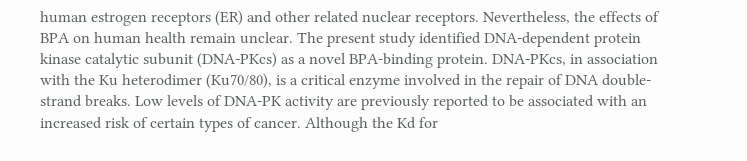human estrogen receptors (ER) and other related nuclear receptors. Nevertheless, the effects of BPA on human health remain unclear. The present study identified DNA-dependent protein kinase catalytic subunit (DNA-PKcs) as a novel BPA-binding protein. DNA-PKcs, in association with the Ku heterodimer (Ku70/80), is a critical enzyme involved in the repair of DNA double-strand breaks. Low levels of DNA-PK activity are previously reported to be associated with an increased risk of certain types of cancer. Although the Kd for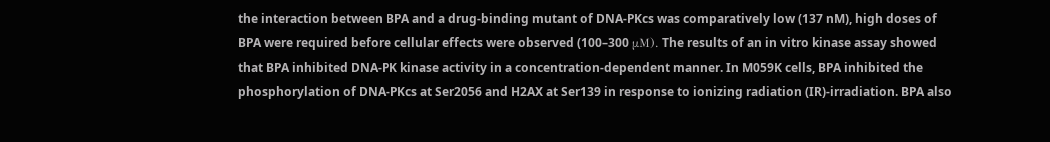the interaction between BPA and a drug-binding mutant of DNA-PKcs was comparatively low (137 nM), high doses of BPA were required before cellular effects were observed (100–300 μM). The results of an in vitro kinase assay showed that BPA inhibited DNA-PK kinase activity in a concentration-dependent manner. In M059K cells, BPA inhibited the phosphorylation of DNA-PKcs at Ser2056 and H2AX at Ser139 in response to ionizing radiation (IR)-irradiation. BPA also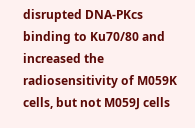disrupted DNA-PKcs binding to Ku70/80 and increased the radiosensitivity of M059K cells, but not M059J cells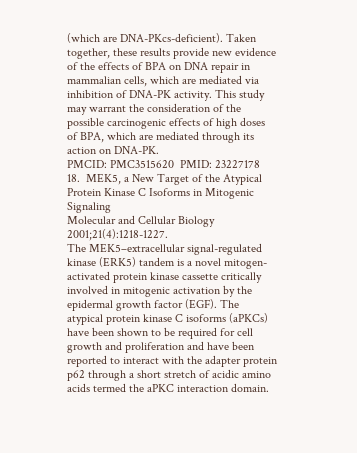(which are DNA-PKcs-deficient). Taken together, these results provide new evidence of the effects of BPA on DNA repair in mammalian cells, which are mediated via inhibition of DNA-PK activity. This study may warrant the consideration of the possible carcinogenic effects of high doses of BPA, which are mediated through its action on DNA-PK.
PMCID: PMC3515620  PMID: 23227178
18.  MEK5, a New Target of the Atypical Protein Kinase C Isoforms in Mitogenic Signaling
Molecular and Cellular Biology  2001;21(4):1218-1227.
The MEK5–extracellular signal-regulated kinase (ERK5) tandem is a novel mitogen-activated protein kinase cassette critically involved in mitogenic activation by the epidermal growth factor (EGF). The atypical protein kinase C isoforms (aPKCs) have been shown to be required for cell growth and proliferation and have been reported to interact with the adapter protein p62 through a short stretch of acidic amino acids termed the aPKC interaction domain.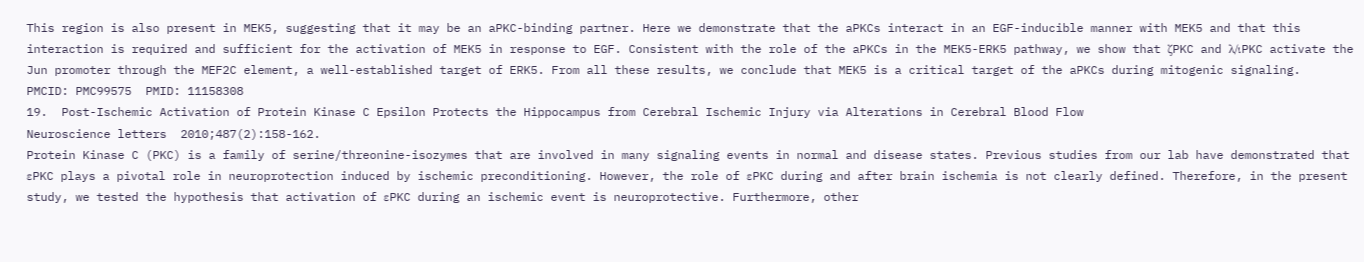This region is also present in MEK5, suggesting that it may be an aPKC-binding partner. Here we demonstrate that the aPKCs interact in an EGF-inducible manner with MEK5 and that this interaction is required and sufficient for the activation of MEK5 in response to EGF. Consistent with the role of the aPKCs in the MEK5-ERK5 pathway, we show that ζPKC and λ/ιPKC activate the Jun promoter through the MEF2C element, a well-established target of ERK5. From all these results, we conclude that MEK5 is a critical target of the aPKCs during mitogenic signaling.
PMCID: PMC99575  PMID: 11158308
19.  Post-Ischemic Activation of Protein Kinase C Epsilon Protects the Hippocampus from Cerebral Ischemic Injury via Alterations in Cerebral Blood Flow
Neuroscience letters  2010;487(2):158-162.
Protein Kinase C (PKC) is a family of serine/threonine-isozymes that are involved in many signaling events in normal and disease states. Previous studies from our lab have demonstrated that εPKC plays a pivotal role in neuroprotection induced by ischemic preconditioning. However, the role of εPKC during and after brain ischemia is not clearly defined. Therefore, in the present study, we tested the hypothesis that activation of εPKC during an ischemic event is neuroprotective. Furthermore, other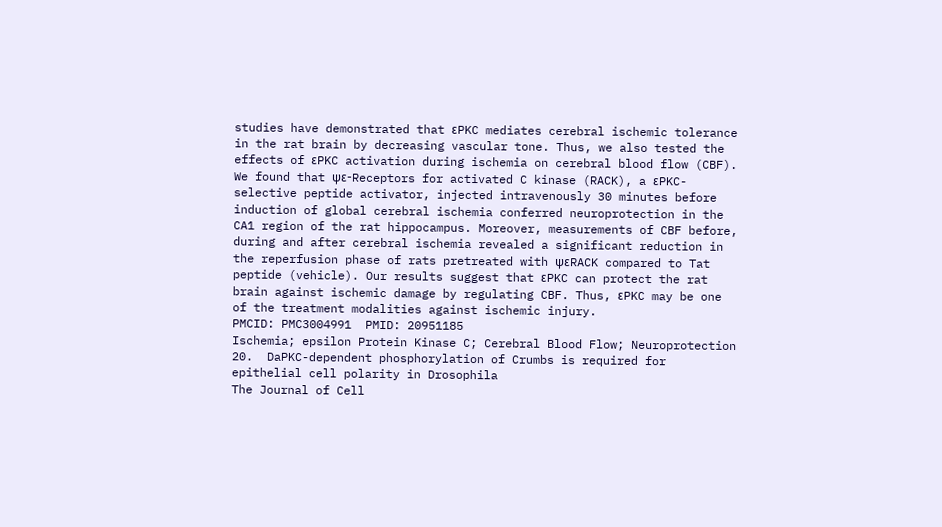studies have demonstrated that εPKC mediates cerebral ischemic tolerance in the rat brain by decreasing vascular tone. Thus, we also tested the effects of εPKC activation during ischemia on cerebral blood flow (CBF). We found that ψε-Receptors for activated C kinase (RACK), a εPKC-selective peptide activator, injected intravenously 30 minutes before induction of global cerebral ischemia conferred neuroprotection in the CA1 region of the rat hippocampus. Moreover, measurements of CBF before, during and after cerebral ischemia revealed a significant reduction in the reperfusion phase of rats pretreated with ψεRACK compared to Tat peptide (vehicle). Our results suggest that εPKC can protect the rat brain against ischemic damage by regulating CBF. Thus, εPKC may be one of the treatment modalities against ischemic injury.
PMCID: PMC3004991  PMID: 20951185
Ischemia; epsilon Protein Kinase C; Cerebral Blood Flow; Neuroprotection
20.  DaPKC-dependent phosphorylation of Crumbs is required for epithelial cell polarity in Drosophila
The Journal of Cell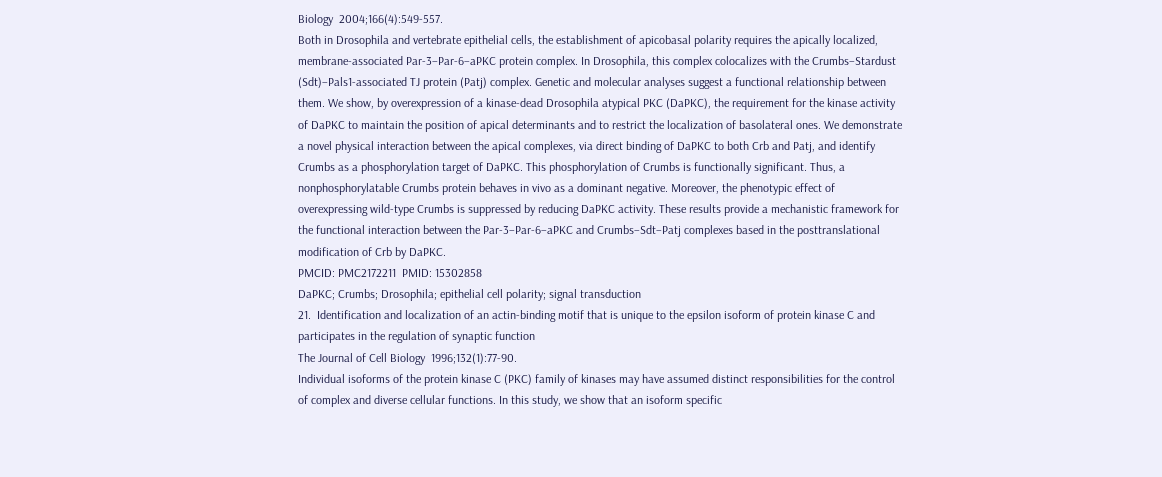Biology  2004;166(4):549-557.
Both in Drosophila and vertebrate epithelial cells, the establishment of apicobasal polarity requires the apically localized, membrane-associated Par-3–Par-6–aPKC protein complex. In Drosophila, this complex colocalizes with the Crumbs–Stardust (Sdt)–Pals1-associated TJ protein (Patj) complex. Genetic and molecular analyses suggest a functional relationship between them. We show, by overexpression of a kinase-dead Drosophila atypical PKC (DaPKC), the requirement for the kinase activity of DaPKC to maintain the position of apical determinants and to restrict the localization of basolateral ones. We demonstrate a novel physical interaction between the apical complexes, via direct binding of DaPKC to both Crb and Patj, and identify Crumbs as a phosphorylation target of DaPKC. This phosphorylation of Crumbs is functionally significant. Thus, a nonphosphorylatable Crumbs protein behaves in vivo as a dominant negative. Moreover, the phenotypic effect of overexpressing wild-type Crumbs is suppressed by reducing DaPKC activity. These results provide a mechanistic framework for the functional interaction between the Par-3–Par-6–aPKC and Crumbs–Sdt–Patj complexes based in the posttranslational modification of Crb by DaPKC.
PMCID: PMC2172211  PMID: 15302858
DaPKC; Crumbs; Drosophila; epithelial cell polarity; signal transduction
21.  Identification and localization of an actin-binding motif that is unique to the epsilon isoform of protein kinase C and participates in the regulation of synaptic function
The Journal of Cell Biology  1996;132(1):77-90.
Individual isoforms of the protein kinase C (PKC) family of kinases may have assumed distinct responsibilities for the control of complex and diverse cellular functions. In this study, we show that an isoform specific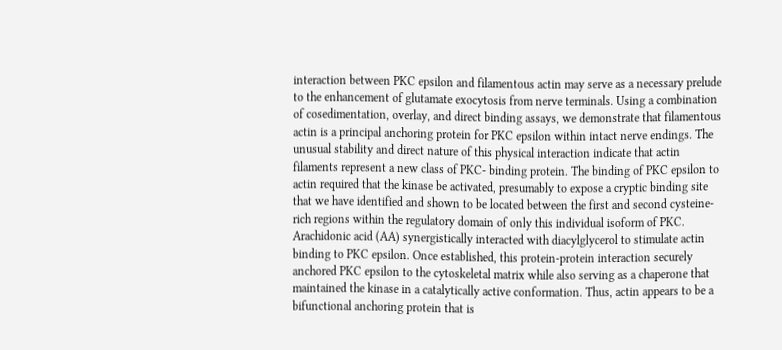interaction between PKC epsilon and filamentous actin may serve as a necessary prelude to the enhancement of glutamate exocytosis from nerve terminals. Using a combination of cosedimentation, overlay, and direct binding assays, we demonstrate that filamentous actin is a principal anchoring protein for PKC epsilon within intact nerve endings. The unusual stability and direct nature of this physical interaction indicate that actin filaments represent a new class of PKC- binding protein. The binding of PKC epsilon to actin required that the kinase be activated, presumably to expose a cryptic binding site that we have identified and shown to be located between the first and second cysteine-rich regions within the regulatory domain of only this individual isoform of PKC. Arachidonic acid (AA) synergistically interacted with diacylglycerol to stimulate actin binding to PKC epsilon. Once established, this protein-protein interaction securely anchored PKC epsilon to the cytoskeletal matrix while also serving as a chaperone that maintained the kinase in a catalytically active conformation. Thus, actin appears to be a bifunctional anchoring protein that is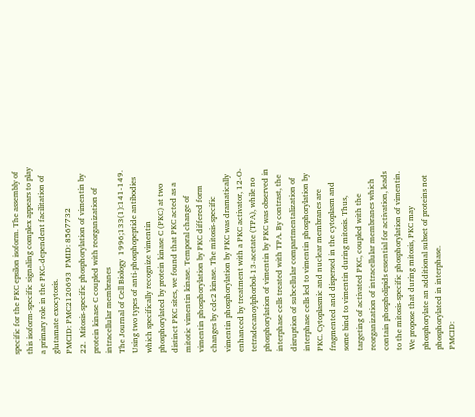specific for the PKC epsilon isoform. The assembly of this isoform-specific signaling complex appears to play a primary role in the PKC-dependent facilitation of glutamate exocytosis.
PMCID: PMC2120693  PMID: 8567732
22.  Mitosis-specific phosphorylation of vimentin by protein kinase C coupled with reorganization of intracellular membranes
The Journal of Cell Biology  1996;133(1):141-149.
Using two types of anti-phosphopeptide antibodies which specifically recognize vimentin phosphorylated by protein kinase C (PKC) at two distinct PKC sites, we found that PKC acted as a mitotic vimentin kinase. Temporal change of vimentin phosphorylation by PKC differed form changes by cdc2 kinase. The mitosis-specific vimentin phosphorylation by PKC was dramatically enhanced by treatment with a PKC activator, 12-O-tetradecanoylphorbol-13-acetate (TPA), while no phosphorylation of vimentin by PKC was observed in interphase cells treated with TPA. By contrast, the disruption of subcellular compartmentalization of interphase cells led to vimentin phosphorylation by PKC. Cytoplasmic and nuclear membranes are fragmented and dispersed in the cytoplasm and some bind to vimentin during mitosis. Thus, targeting of activated PKC, coupled with the reorganization of intracellular membranes which contain phospholipids essential for activation, leads to the mitosis-specific phosphorylation of vimentin. We propose that during mitosis, PKC may phosphorylate an additional subset of proteins not phosphorylated in interphase.
PMCID: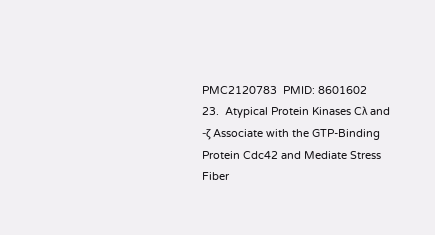PMC2120783  PMID: 8601602
23.  Atypical Protein Kinases Cλ and -ζ Associate with the GTP-Binding Protein Cdc42 and Mediate Stress Fiber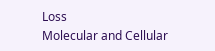Loss
Molecular and Cellular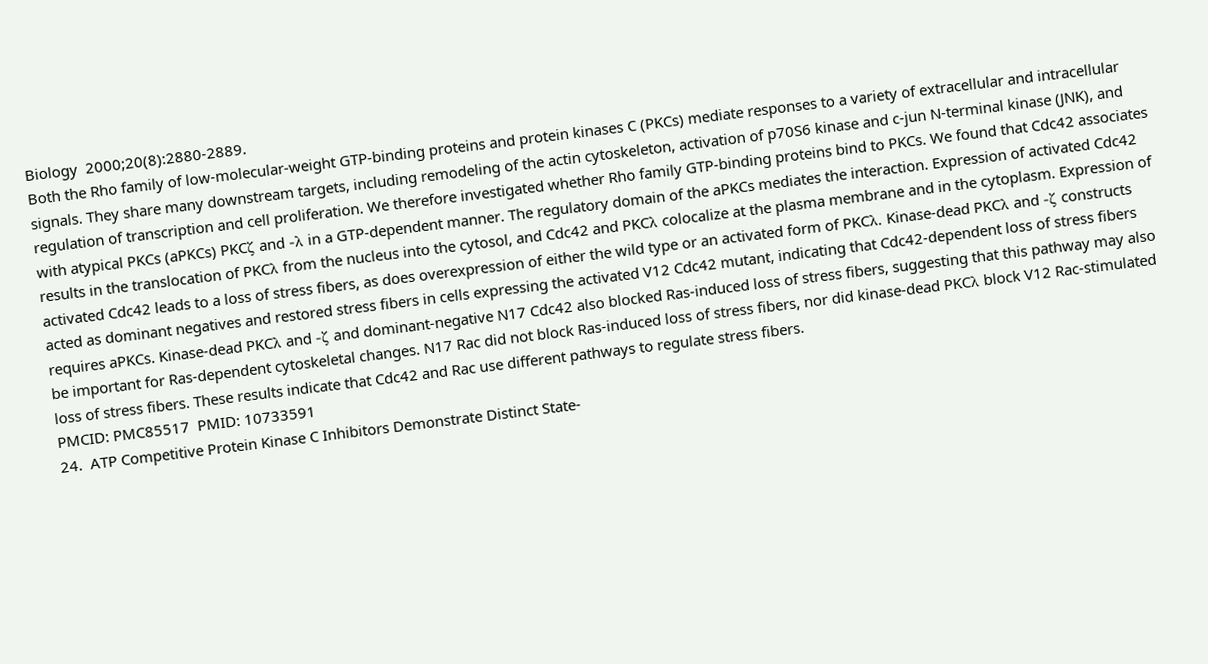Biology  2000;20(8):2880-2889.
Both the Rho family of low-molecular-weight GTP-binding proteins and protein kinases C (PKCs) mediate responses to a variety of extracellular and intracellular signals. They share many downstream targets, including remodeling of the actin cytoskeleton, activation of p70S6 kinase and c-jun N-terminal kinase (JNK), and regulation of transcription and cell proliferation. We therefore investigated whether Rho family GTP-binding proteins bind to PKCs. We found that Cdc42 associates with atypical PKCs (aPKCs) PKCζ and -λ in a GTP-dependent manner. The regulatory domain of the aPKCs mediates the interaction. Expression of activated Cdc42 results in the translocation of PKCλ from the nucleus into the cytosol, and Cdc42 and PKCλ colocalize at the plasma membrane and in the cytoplasm. Expression of activated Cdc42 leads to a loss of stress fibers, as does overexpression of either the wild type or an activated form of PKCλ. Kinase-dead PKCλ and -ζ constructs acted as dominant negatives and restored stress fibers in cells expressing the activated V12 Cdc42 mutant, indicating that Cdc42-dependent loss of stress fibers requires aPKCs. Kinase-dead PKCλ and -ζ and dominant-negative N17 Cdc42 also blocked Ras-induced loss of stress fibers, suggesting that this pathway may also be important for Ras-dependent cytoskeletal changes. N17 Rac did not block Ras-induced loss of stress fibers, nor did kinase-dead PKCλ block V12 Rac-stimulated loss of stress fibers. These results indicate that Cdc42 and Rac use different pathways to regulate stress fibers.
PMCID: PMC85517  PMID: 10733591
24.  ATP Competitive Protein Kinase C Inhibitors Demonstrate Distinct State-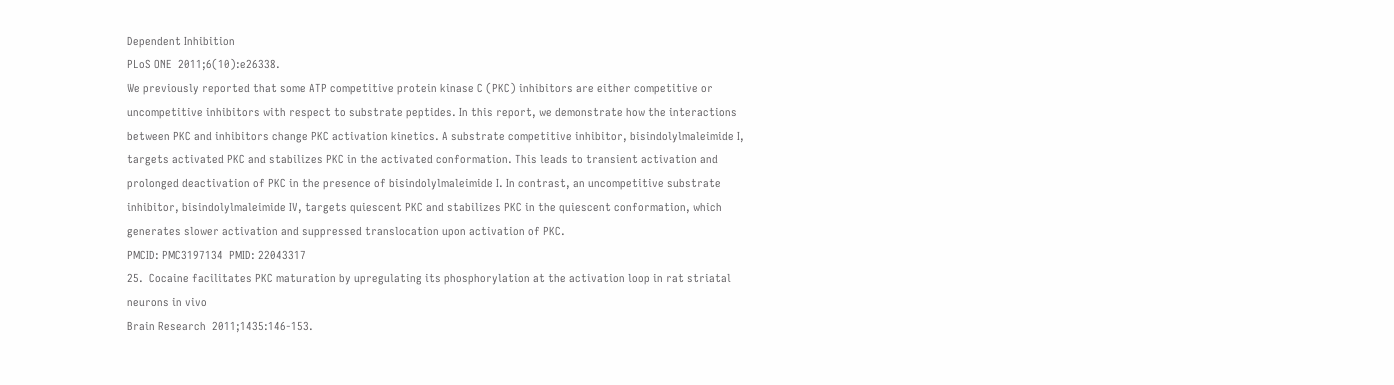Dependent Inhibition
PLoS ONE  2011;6(10):e26338.
We previously reported that some ATP competitive protein kinase C (PKC) inhibitors are either competitive or uncompetitive inhibitors with respect to substrate peptides. In this report, we demonstrate how the interactions between PKC and inhibitors change PKC activation kinetics. A substrate competitive inhibitor, bisindolylmaleimide I, targets activated PKC and stabilizes PKC in the activated conformation. This leads to transient activation and prolonged deactivation of PKC in the presence of bisindolylmaleimide I. In contrast, an uncompetitive substrate inhibitor, bisindolylmaleimide IV, targets quiescent PKC and stabilizes PKC in the quiescent conformation, which generates slower activation and suppressed translocation upon activation of PKC.
PMCID: PMC3197134  PMID: 22043317
25.  Cocaine facilitates PKC maturation by upregulating its phosphorylation at the activation loop in rat striatal neurons in vivo
Brain Research  2011;1435:146-153.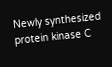Newly synthesized protein kinase C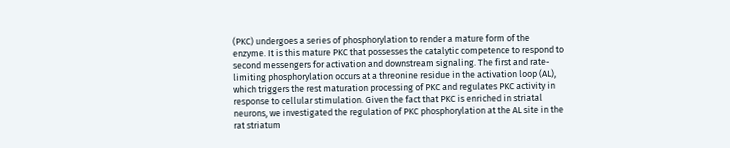(PKC) undergoes a series of phosphorylation to render a mature form of the enzyme. It is this mature PKC that possesses the catalytic competence to respond to second messengers for activation and downstream signaling. The first and rate-limiting phosphorylation occurs at a threonine residue in the activation loop (AL), which triggers the rest maturation processing of PKC and regulates PKC activity in response to cellular stimulation. Given the fact that PKC is enriched in striatal neurons, we investigated the regulation of PKC phosphorylation at the AL site in the rat striatum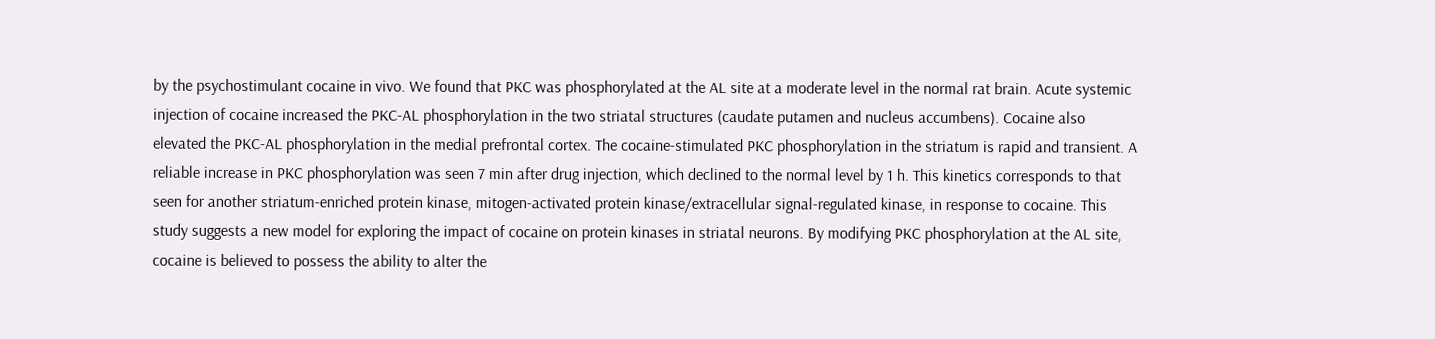by the psychostimulant cocaine in vivo. We found that PKC was phosphorylated at the AL site at a moderate level in the normal rat brain. Acute systemic injection of cocaine increased the PKC-AL phosphorylation in the two striatal structures (caudate putamen and nucleus accumbens). Cocaine also elevated the PKC-AL phosphorylation in the medial prefrontal cortex. The cocaine-stimulated PKC phosphorylation in the striatum is rapid and transient. A reliable increase in PKC phosphorylation was seen 7 min after drug injection, which declined to the normal level by 1 h. This kinetics corresponds to that seen for another striatum-enriched protein kinase, mitogen-activated protein kinase/extracellular signal-regulated kinase, in response to cocaine. This study suggests a new model for exploring the impact of cocaine on protein kinases in striatal neurons. By modifying PKC phosphorylation at the AL site, cocaine is believed to possess the ability to alter the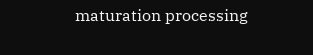maturation processing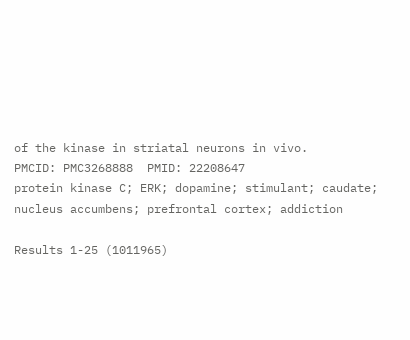of the kinase in striatal neurons in vivo.
PMCID: PMC3268888  PMID: 22208647
protein kinase C; ERK; dopamine; stimulant; caudate; nucleus accumbens; prefrontal cortex; addiction

Results 1-25 (1011965)